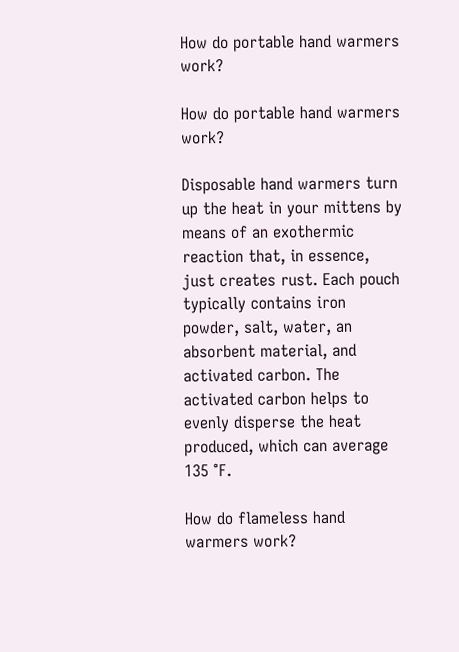How do portable hand warmers work?

How do portable hand warmers work?

Disposable hand warmers turn up the heat in your mittens by means of an exothermic reaction that, in essence, just creates rust. Each pouch typically contains iron powder, salt, water, an absorbent material, and activated carbon. The activated carbon helps to evenly disperse the heat produced, which can average 135 °F.

How do flameless hand warmers work?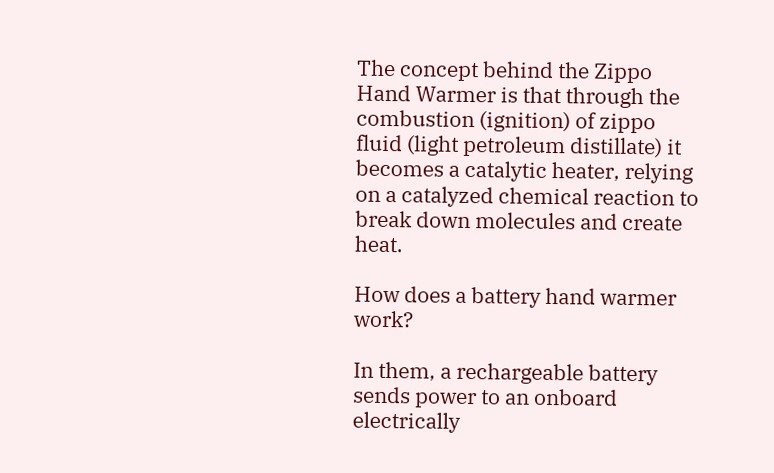The concept behind the Zippo Hand Warmer is that through the combustion (ignition) of zippo fluid (light petroleum distillate) it becomes a catalytic heater, relying on a catalyzed chemical reaction to break down molecules and create heat.

How does a battery hand warmer work?

In them, a rechargeable battery sends power to an onboard electrically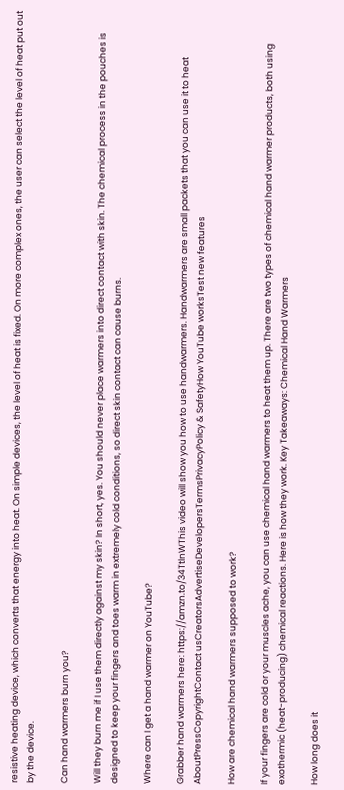resistive heating device, which converts that energy into heat. On simple devices, the level of heat is fixed. On more complex ones, the user can select the level of heat put out by the device.

Can hand warmers burn you?

Will they burn me if I use them directly against my skin? In short, yes. You should never place warmers into direct contact with skin. The chemical process in the pouches is designed to keep your fingers and toes warm in extremely cold conditions, so direct skin contact can cause burns.

Where can I get a hand warmer on YouTube?

Grabber hand warmers here: https://amzn.to/34TtlnWThis video will show you how to use handwarmers. Handwarmers are small packets that you can use it to heat AboutPressCopyrightContact usCreatorsAdvertiseDevelopersTermsPrivacyPolicy & SafetyHow YouTube worksTest new features

How are chemical hand warmers supposed to work?

If your fingers are cold or your muscles ache, you can use chemical hand warmers to heat them up. There are two types of chemical hand warmer products, both using exothermic (heat-producing) chemical reactions. Here is how they work. Key Takeaways: Chemical Hand Warmers

How long does it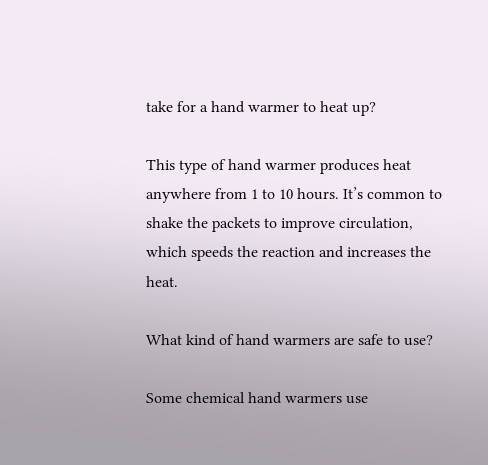take for a hand warmer to heat up?

This type of hand warmer produces heat anywhere from 1 to 10 hours. It’s common to shake the packets to improve circulation, which speeds the reaction and increases the heat.

What kind of hand warmers are safe to use?

Some chemical hand warmers use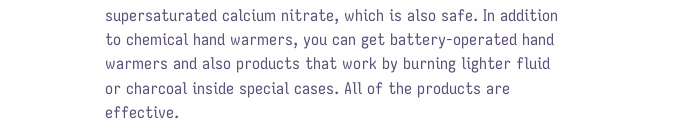supersaturated calcium nitrate, which is also safe. In addition to chemical hand warmers, you can get battery-operated hand warmers and also products that work by burning lighter fluid or charcoal inside special cases. All of the products are effective.